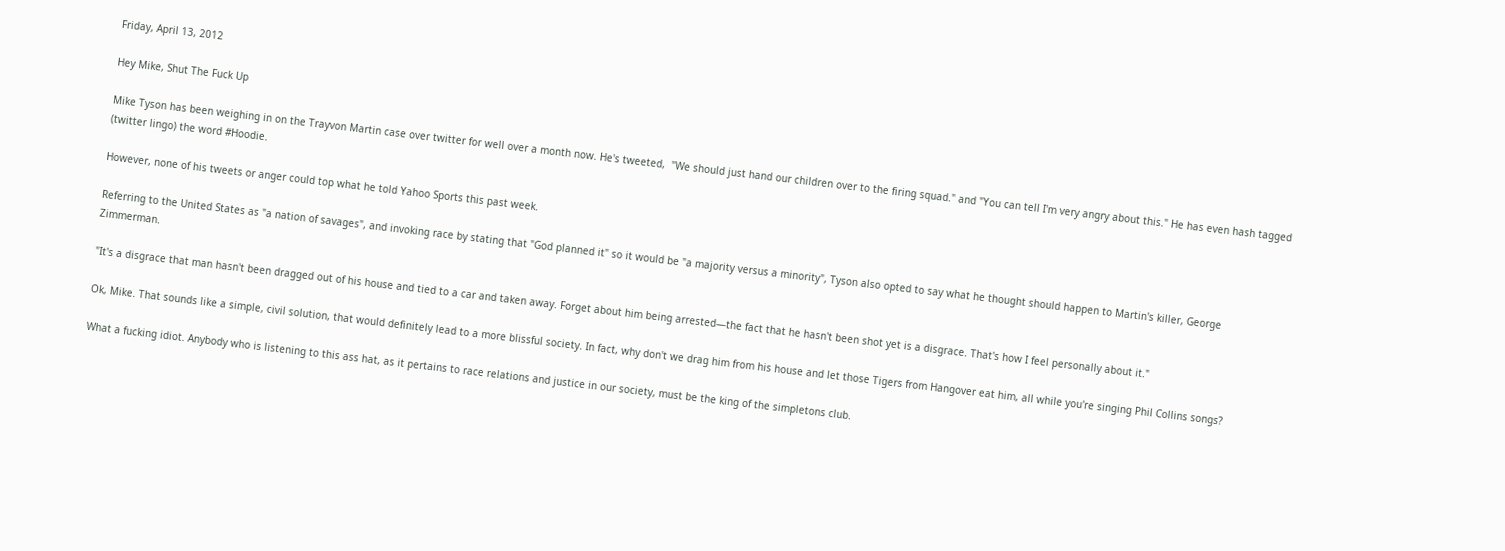Friday, April 13, 2012

Hey Mike, Shut The Fuck Up

Mike Tyson has been weighing in on the Trayvon Martin case over twitter for well over a month now. He's tweeted,  "We should just hand our children over to the firing squad." and "You can tell I'm very angry about this." He has even hash tagged (twitter lingo) the word #Hoodie.

However, none of his tweets or anger could top what he told Yahoo Sports this past week.

Referring to the United States as "a nation of savages", and invoking race by stating that "God planned it" so it would be "a majority versus a minority", Tyson also opted to say what he thought should happen to Martin's killer, George Zimmerman.

"It's a disgrace that man hasn't been dragged out of his house and tied to a car and taken away. Forget about him being arrested—the fact that he hasn't been shot yet is a disgrace. That's how I feel personally about it."

Ok, Mike. That sounds like a simple, civil solution, that would definitely lead to a more blissful society. In fact, why don't we drag him from his house and let those Tigers from Hangover eat him, all while you're singing Phil Collins songs?

What a fucking idiot. Anybody who is listening to this ass hat, as it pertains to race relations and justice in our society, must be the king of the simpletons club.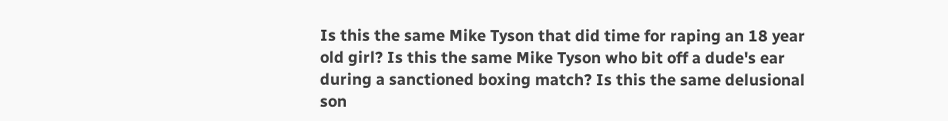Is this the same Mike Tyson that did time for raping an 18 year old girl? Is this the same Mike Tyson who bit off a dude's ear during a sanctioned boxing match? Is this the same delusional son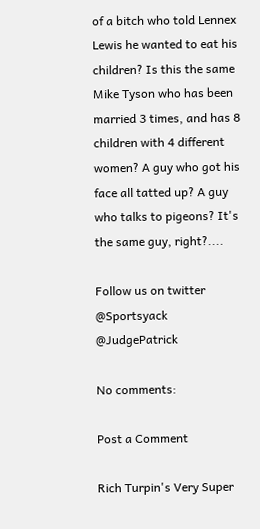of a bitch who told Lennex Lewis he wanted to eat his children? Is this the same Mike Tyson who has been married 3 times, and has 8 children with 4 different women? A guy who got his face all tatted up? A guy who talks to pigeons? It's the same guy, right?....

Follow us on twitter @Sportsyack @JudgePatrick

No comments:

Post a Comment

Rich Turpin's Very Super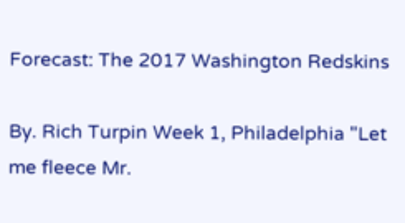Forecast: The 2017 Washington Redskins

By. Rich Turpin Week 1, Philadelphia "Let me fleece Mr.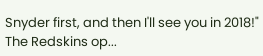Snyder first, and then I'll see you in 2018!" The Redskins op...